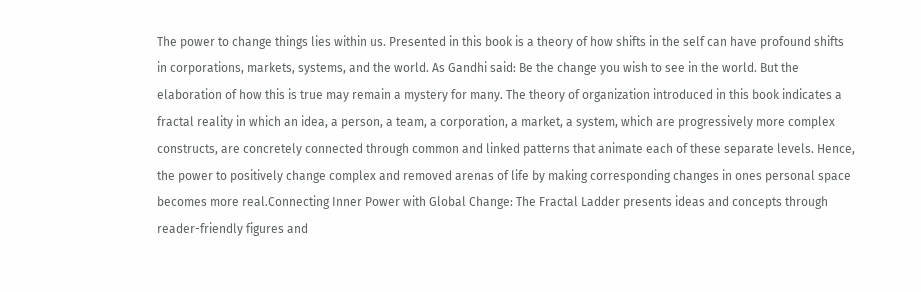The power to change things lies within us. Presented in this book is a theory of how shifts in the self can have profound shifts in corporations, markets, systems, and the world. As Gandhi said: Be the change you wish to see in the world. But the elaboration of how this is true may remain a mystery for many. The theory of organization introduced in this book indicates a fractal reality in which an idea, a person, a team, a corporation, a market, a system, which are progressively more complex constructs, are concretely connected through common and linked patterns that animate each of these separate levels. Hence, the power to positively change complex and removed arenas of life by making corresponding changes in ones personal space becomes more real.Connecting Inner Power with Global Change: The Fractal Ladder presents ideas and concepts through reader-friendly figures and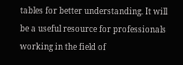tables for better understanding. It will be a useful resource for professionals working in the field of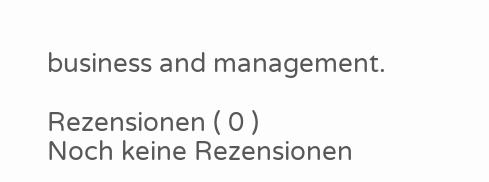business and management.

Rezensionen ( 0 )
Noch keine Rezensionen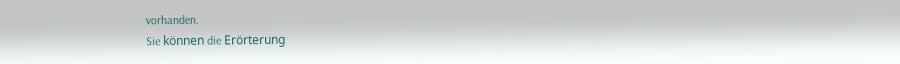vorhanden.
Sie können die Erörterung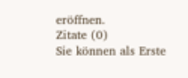eröffnen.
Zitate (0)
Sie können als Erste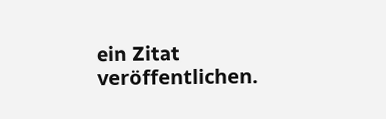ein Zitat veröffentlichen.